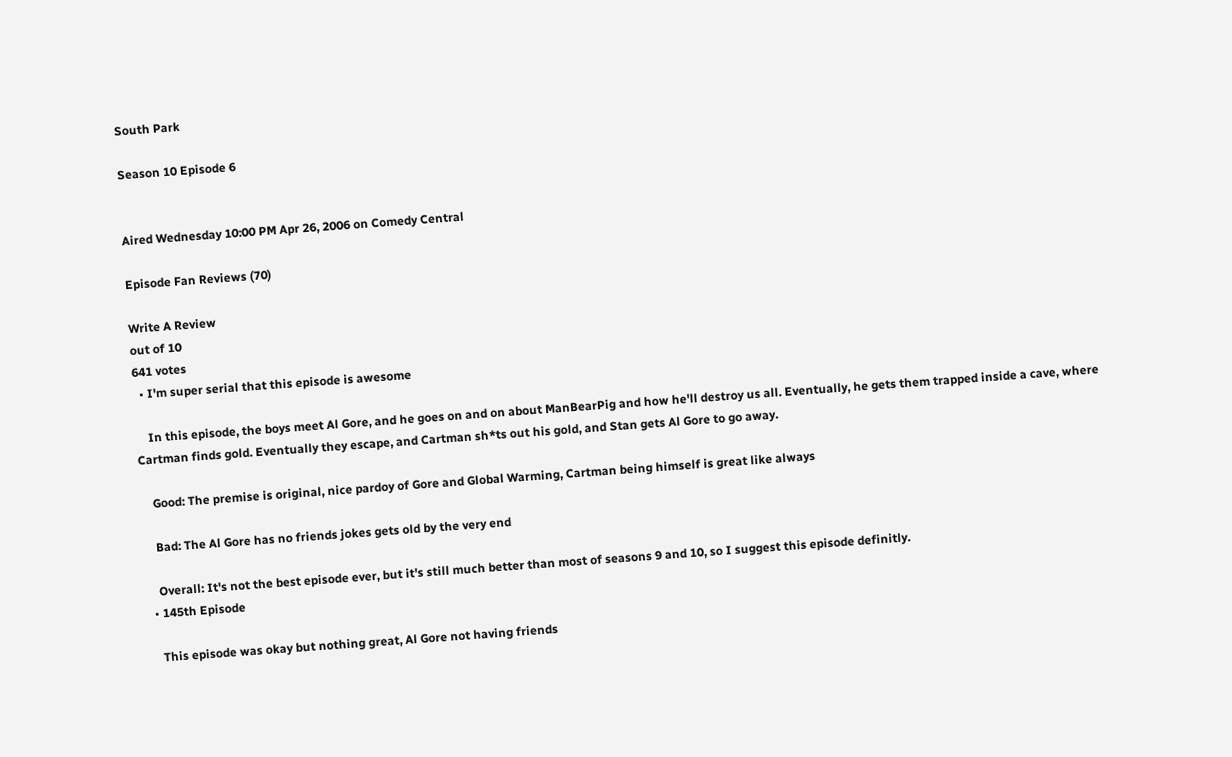South Park

Season 10 Episode 6


Aired Wednesday 10:00 PM Apr 26, 2006 on Comedy Central

Episode Fan Reviews (70)

Write A Review
out of 10
641 votes
  • I'm super serial that this episode is awesome

    In this episode, the boys meet Al Gore, and he goes on and on about ManBearPig and how he'll destroy us all. Eventually, he gets them trapped inside a cave, where Cartman finds gold. Eventually they escape, and Cartman sh*ts out his gold, and Stan gets Al Gore to go away.

    Good: The premise is original, nice pardoy of Gore and Global Warming, Cartman being himself is great like always

    Bad: The Al Gore has no friends jokes gets old by the very end

    Overall: It's not the best episode ever, but it's still much better than most of seasons 9 and 10, so I suggest this episode definitly.
  • 145th Episode

    This episode was okay but nothing great, Al Gore not having friends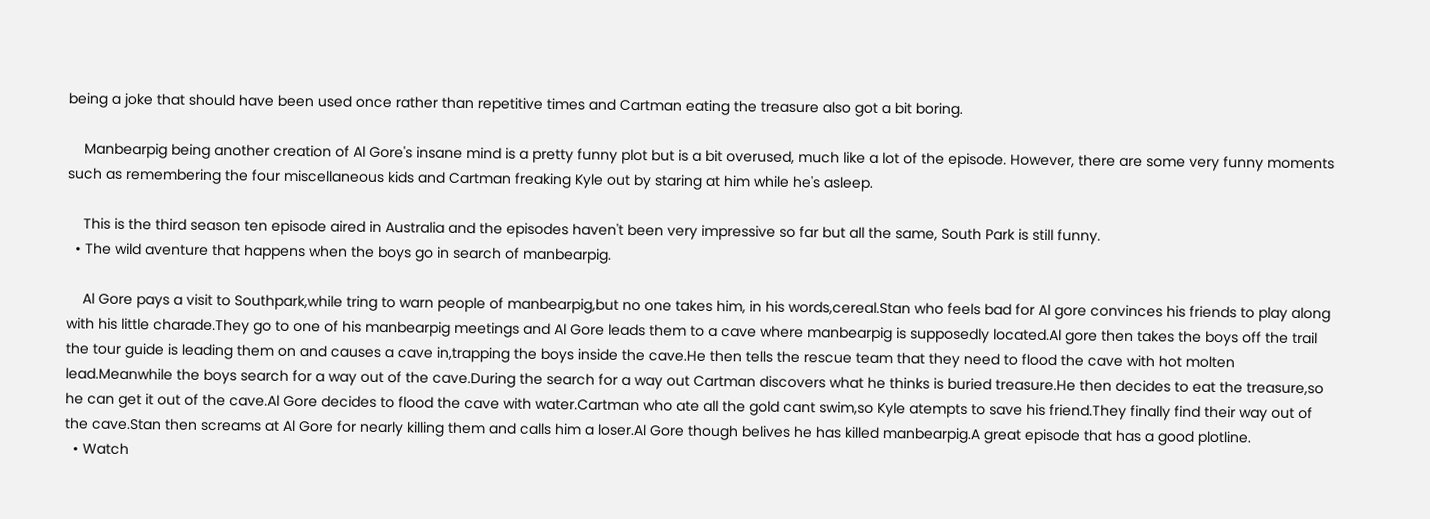being a joke that should have been used once rather than repetitive times and Cartman eating the treasure also got a bit boring.

    Manbearpig being another creation of Al Gore's insane mind is a pretty funny plot but is a bit overused, much like a lot of the episode. However, there are some very funny moments such as remembering the four miscellaneous kids and Cartman freaking Kyle out by staring at him while he's asleep.

    This is the third season ten episode aired in Australia and the episodes haven't been very impressive so far but all the same, South Park is still funny.
  • The wild aventure that happens when the boys go in search of manbearpig.

    Al Gore pays a visit to Southpark,while tring to warn people of manbearpig,but no one takes him, in his words,cereal.Stan who feels bad for Al gore convinces his friends to play along with his little charade.They go to one of his manbearpig meetings and Al Gore leads them to a cave where manbearpig is supposedly located.Al gore then takes the boys off the trail the tour guide is leading them on and causes a cave in,trapping the boys inside the cave.He then tells the rescue team that they need to flood the cave with hot molten lead.Meanwhile the boys search for a way out of the cave.During the search for a way out Cartman discovers what he thinks is buried treasure.He then decides to eat the treasure,so he can get it out of the cave.Al Gore decides to flood the cave with water.Cartman who ate all the gold cant swim,so Kyle atempts to save his friend.They finally find their way out of the cave.Stan then screams at Al Gore for nearly killing them and calls him a loser.Al Gore though belives he has killed manbearpig.A great episode that has a good plotline.
  • Watch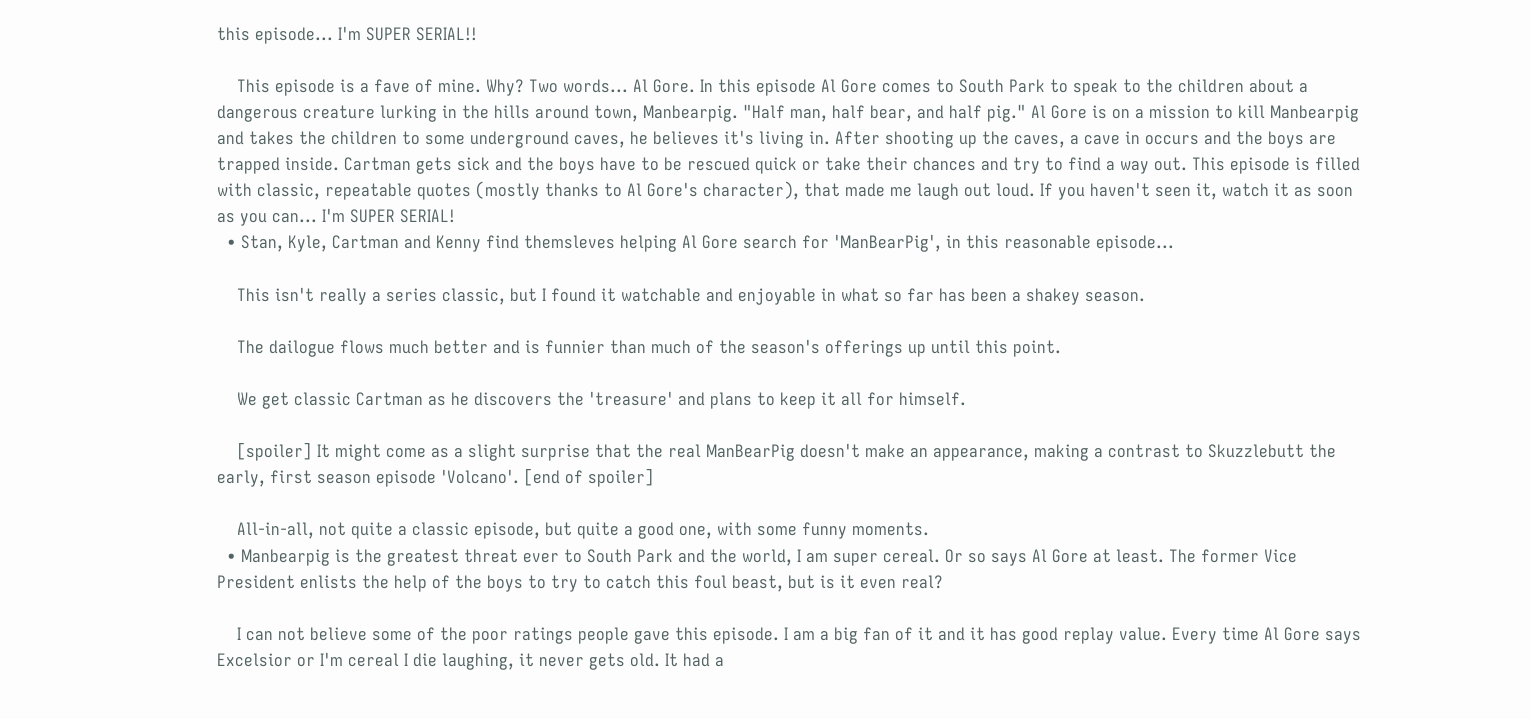this episode... I'm SUPER SERIAL!!

    This episode is a fave of mine. Why? Two words... Al Gore. In this episode Al Gore comes to South Park to speak to the children about a dangerous creature lurking in the hills around town, Manbearpig. "Half man, half bear, and half pig." Al Gore is on a mission to kill Manbearpig and takes the children to some underground caves, he believes it's living in. After shooting up the caves, a cave in occurs and the boys are trapped inside. Cartman gets sick and the boys have to be rescued quick or take their chances and try to find a way out. This episode is filled with classic, repeatable quotes (mostly thanks to Al Gore's character), that made me laugh out loud. If you haven't seen it, watch it as soon as you can... I'm SUPER SERIAL!
  • Stan, Kyle, Cartman and Kenny find themsleves helping Al Gore search for 'ManBearPig', in this reasonable episode...

    This isn't really a series classic, but I found it watchable and enjoyable in what so far has been a shakey season.

    The dailogue flows much better and is funnier than much of the season's offerings up until this point.

    We get classic Cartman as he discovers the 'treasure' and plans to keep it all for himself.

    [spoiler] It might come as a slight surprise that the real ManBearPig doesn't make an appearance, making a contrast to Skuzzlebutt the early, first season episode 'Volcano'. [end of spoiler]

    All-in-all, not quite a classic episode, but quite a good one, with some funny moments.
  • Manbearpig is the greatest threat ever to South Park and the world, I am super cereal. Or so says Al Gore at least. The former Vice President enlists the help of the boys to try to catch this foul beast, but is it even real?

    I can not believe some of the poor ratings people gave this episode. I am a big fan of it and it has good replay value. Every time Al Gore says Excelsior or I'm cereal I die laughing, it never gets old. It had a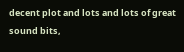decent plot and lots and lots of great sound bits,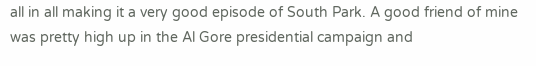all in all making it a very good episode of South Park. A good friend of mine was pretty high up in the Al Gore presidential campaign and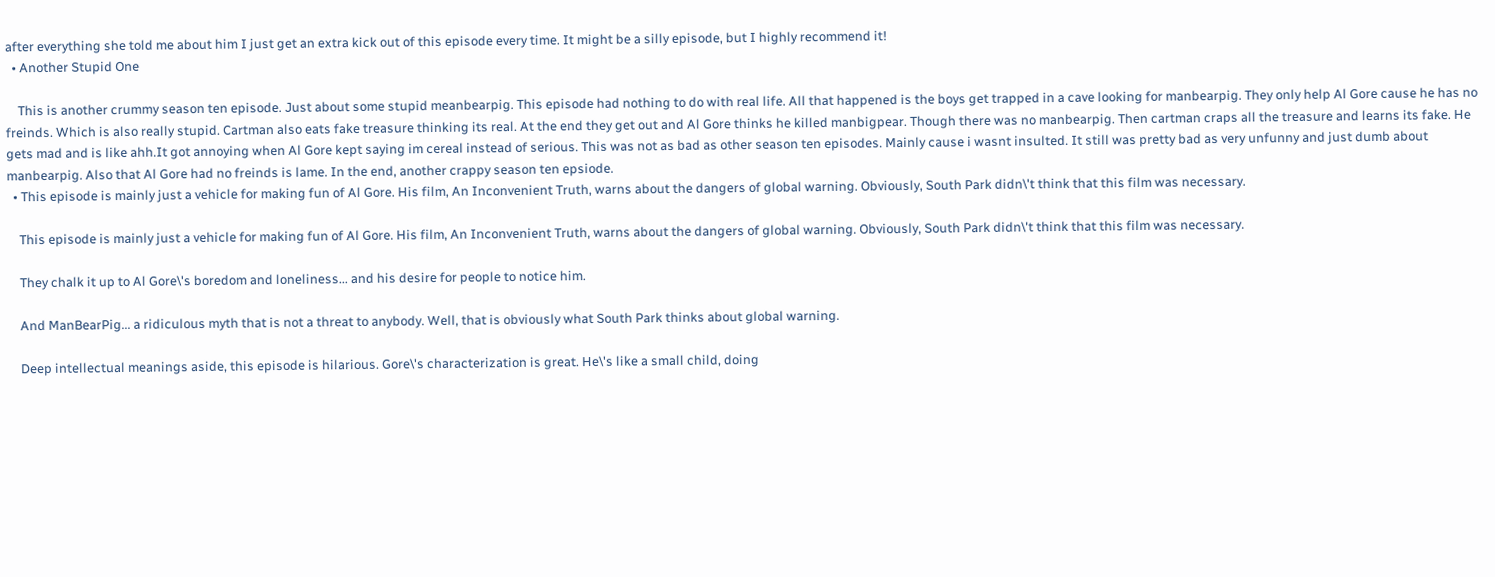after everything she told me about him I just get an extra kick out of this episode every time. It might be a silly episode, but I highly recommend it!
  • Another Stupid One

    This is another crummy season ten episode. Just about some stupid meanbearpig. This episode had nothing to do with real life. All that happened is the boys get trapped in a cave looking for manbearpig. They only help Al Gore cause he has no freinds. Which is also really stupid. Cartman also eats fake treasure thinking its real. At the end they get out and Al Gore thinks he killed manbigpear. Though there was no manbearpig. Then cartman craps all the treasure and learns its fake. He gets mad and is like ahh.It got annoying when Al Gore kept saying im cereal instead of serious. This was not as bad as other season ten episodes. Mainly cause i wasnt insulted. It still was pretty bad as very unfunny and just dumb about manbearpig. Also that Al Gore had no freinds is lame. In the end, another crappy season ten epsiode.
  • This episode is mainly just a vehicle for making fun of Al Gore. His film, An Inconvenient Truth, warns about the dangers of global warning. Obviously, South Park didn\'t think that this film was necessary.

    This episode is mainly just a vehicle for making fun of Al Gore. His film, An Inconvenient Truth, warns about the dangers of global warning. Obviously, South Park didn\'t think that this film was necessary.

    They chalk it up to Al Gore\'s boredom and loneliness... and his desire for people to notice him.

    And ManBearPig... a ridiculous myth that is not a threat to anybody. Well, that is obviously what South Park thinks about global warning.

    Deep intellectual meanings aside, this episode is hilarious. Gore\'s characterization is great. He\'s like a small child, doing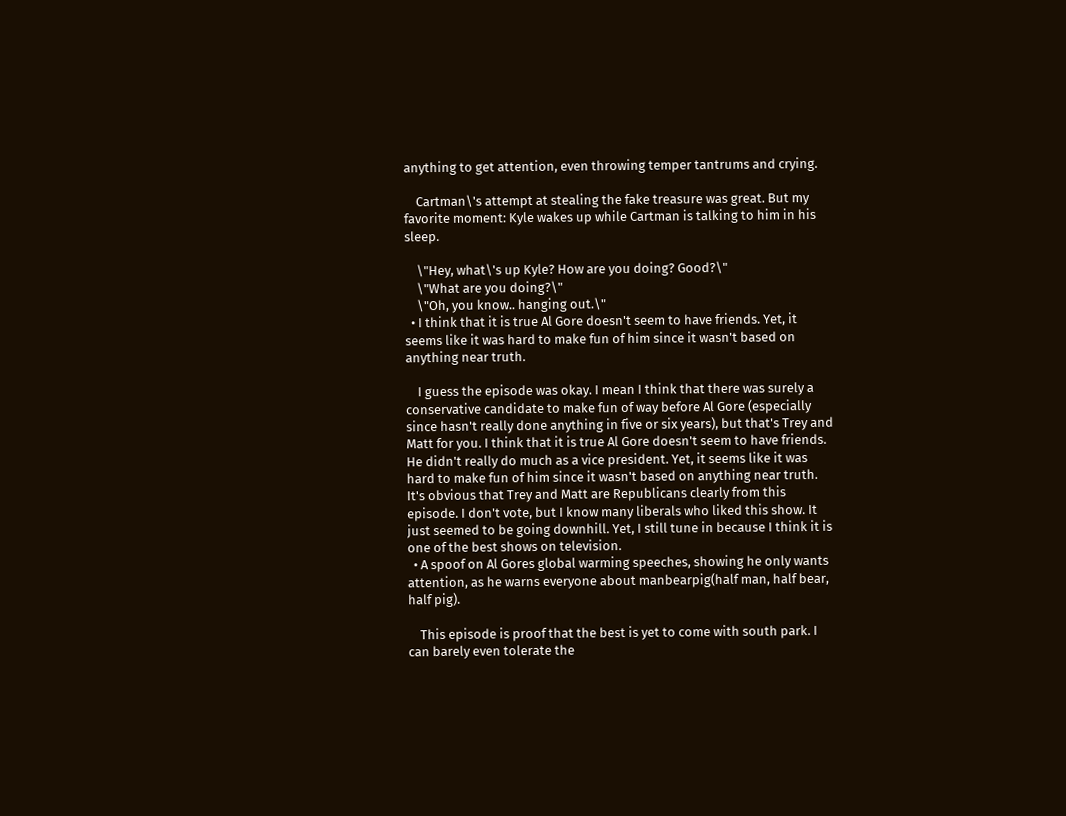anything to get attention, even throwing temper tantrums and crying.

    Cartman\'s attempt at stealing the fake treasure was great. But my favorite moment: Kyle wakes up while Cartman is talking to him in his sleep.

    \"Hey, what\'s up Kyle? How are you doing? Good?\"
    \"What are you doing?\"
    \"Oh, you know.. hanging out.\"
  • I think that it is true Al Gore doesn't seem to have friends. Yet, it seems like it was hard to make fun of him since it wasn't based on anything near truth.

    I guess the episode was okay. I mean I think that there was surely a conservative candidate to make fun of way before Al Gore (especially since hasn't really done anything in five or six years), but that's Trey and Matt for you. I think that it is true Al Gore doesn't seem to have friends. He didn't really do much as a vice president. Yet, it seems like it was hard to make fun of him since it wasn't based on anything near truth. It's obvious that Trey and Matt are Republicans clearly from this episode. I don't vote, but I know many liberals who liked this show. It just seemed to be going downhill. Yet, I still tune in because I think it is one of the best shows on television.
  • A spoof on Al Gores global warming speeches, showing he only wants attention, as he warns everyone about manbearpig(half man, half bear, half pig).

    This episode is proof that the best is yet to come with south park. I can barely even tolerate the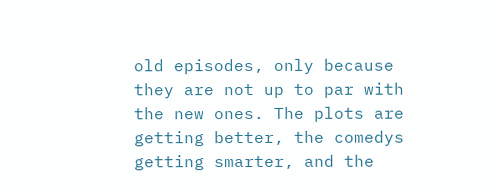old episodes, only because they are not up to par with the new ones. The plots are getting better, the comedys getting smarter, and the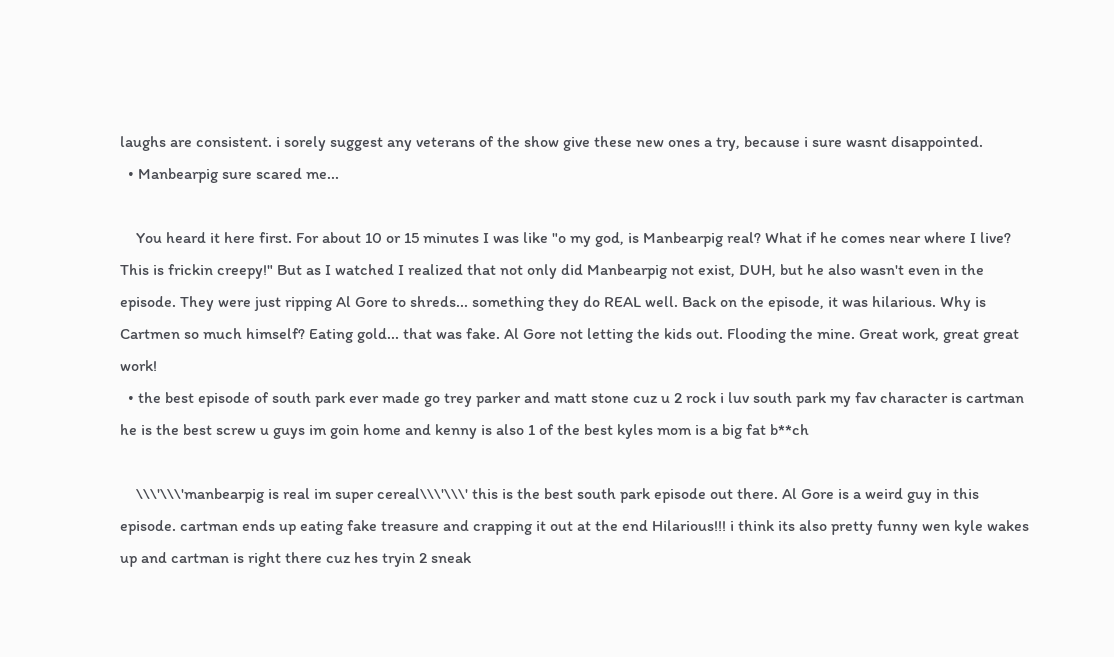laughs are consistent. i sorely suggest any veterans of the show give these new ones a try, because i sure wasnt disappointed.
  • Manbearpig sure scared me...

    You heard it here first. For about 10 or 15 minutes I was like "o my god, is Manbearpig real? What if he comes near where I live? This is frickin creepy!" But as I watched I realized that not only did Manbearpig not exist, DUH, but he also wasn't even in the episode. They were just ripping Al Gore to shreds... something they do REAL well. Back on the episode, it was hilarious. Why is Cartmen so much himself? Eating gold... that was fake. Al Gore not letting the kids out. Flooding the mine. Great work, great great work!
  • the best episode of south park ever made go trey parker and matt stone cuz u 2 rock i luv south park my fav character is cartman he is the best screw u guys im goin home and kenny is also 1 of the best kyles mom is a big fat b**ch

    \\\'\\\'manbearpig is real im super cereal\\\'\\\' this is the best south park episode out there. Al Gore is a weird guy in this episode. cartman ends up eating fake treasure and crapping it out at the end Hilarious!!! i think its also pretty funny wen kyle wakes up and cartman is right there cuz hes tryin 2 sneak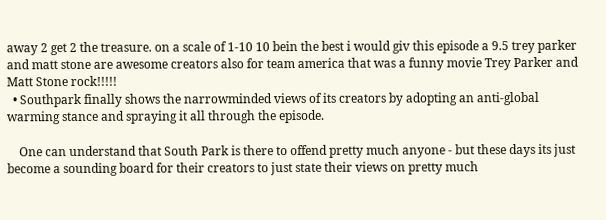away 2 get 2 the treasure. on a scale of 1-10 10 bein the best i would giv this episode a 9.5 trey parker and matt stone are awesome creators also for team america that was a funny movie Trey Parker and Matt Stone rock!!!!!
  • Southpark finally shows the narrowminded views of its creators by adopting an anti-global warming stance and spraying it all through the episode.

    One can understand that South Park is there to offend pretty much anyone - but these days its just become a sounding board for their creators to just state their views on pretty much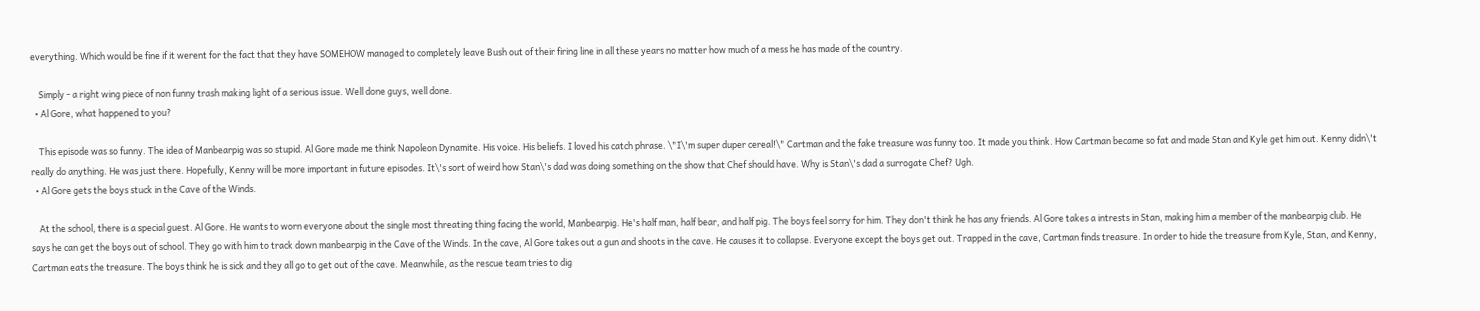everything. Which would be fine if it werent for the fact that they have SOMEHOW managed to completely leave Bush out of their firing line in all these years no matter how much of a mess he has made of the country.

    Simply - a right wing piece of non funny trash making light of a serious issue. Well done guys, well done.
  • Al Gore, what happened to you?

    This episode was so funny. The idea of Manbearpig was so stupid. Al Gore made me think Napoleon Dynamite. His voice. His beliefs. I loved his catch phrase. \"I\'m super duper cereal!\" Cartman and the fake treasure was funny too. It made you think. How Cartman became so fat and made Stan and Kyle get him out. Kenny didn\'t really do anything. He was just there. Hopefully, Kenny will be more important in future episodes. It\'s sort of weird how Stan\'s dad was doing something on the show that Chef should have. Why is Stan\'s dad a surrogate Chef? Ugh.
  • Al Gore gets the boys stuck in the Cave of the Winds.

    At the school, there is a special guest. Al Gore. He wants to worn everyone about the single most threating thing facing the world, Manbearpig. He's half man, half bear, and half pig. The boys feel sorry for him. They don't think he has any friends. Al Gore takes a intrests in Stan, making him a member of the manbearpig club. He says he can get the boys out of school. They go with him to track down manbearpig in the Cave of the Winds. In the cave, Al Gore takes out a gun and shoots in the cave. He causes it to collapse. Everyone except the boys get out. Trapped in the cave, Cartman finds treasure. In order to hide the treasure from Kyle, Stan, and Kenny, Cartman eats the treasure. The boys think he is sick and they all go to get out of the cave. Meanwhile, as the rescue team tries to dig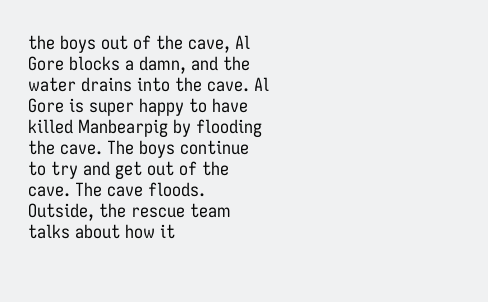the boys out of the cave, Al Gore blocks a damn, and the water drains into the cave. Al Gore is super happy to have killed Manbearpig by flooding the cave. The boys continue to try and get out of the cave. The cave floods. Outside, the rescue team talks about how it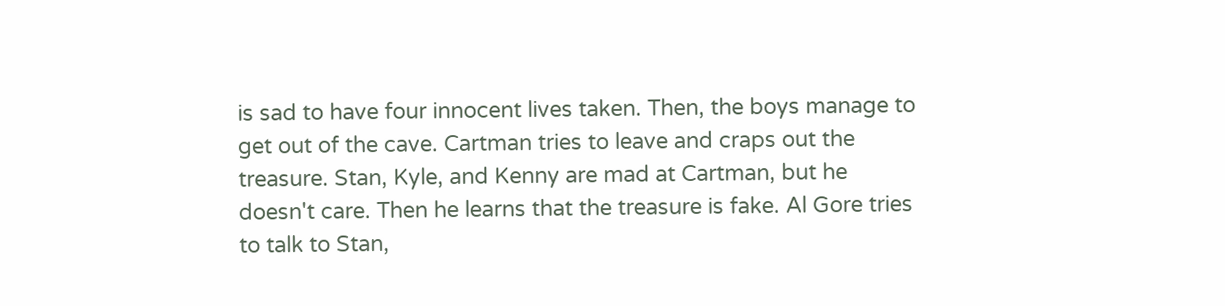is sad to have four innocent lives taken. Then, the boys manage to get out of the cave. Cartman tries to leave and craps out the treasure. Stan, Kyle, and Kenny are mad at Cartman, but he doesn't care. Then he learns that the treasure is fake. Al Gore tries to talk to Stan,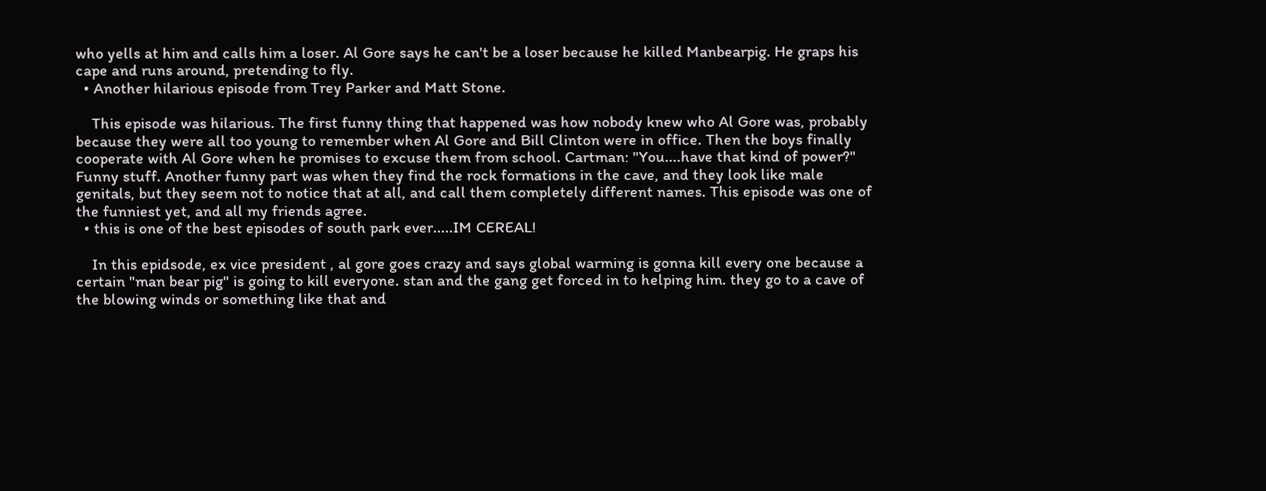who yells at him and calls him a loser. Al Gore says he can't be a loser because he killed Manbearpig. He graps his cape and runs around, pretending to fly.
  • Another hilarious episode from Trey Parker and Matt Stone.

    This episode was hilarious. The first funny thing that happened was how nobody knew who Al Gore was, probably because they were all too young to remember when Al Gore and Bill Clinton were in office. Then the boys finally cooperate with Al Gore when he promises to excuse them from school. Cartman: "You....have that kind of power?" Funny stuff. Another funny part was when they find the rock formations in the cave, and they look like male genitals, but they seem not to notice that at all, and call them completely different names. This episode was one of the funniest yet, and all my friends agree.
  • this is one of the best episodes of south park ever.....IM CEREAL!

    In this epidsode, ex vice president , al gore goes crazy and says global warming is gonna kill every one because a certain "man bear pig" is going to kill everyone. stan and the gang get forced in to helping him. they go to a cave of the blowing winds or something like that and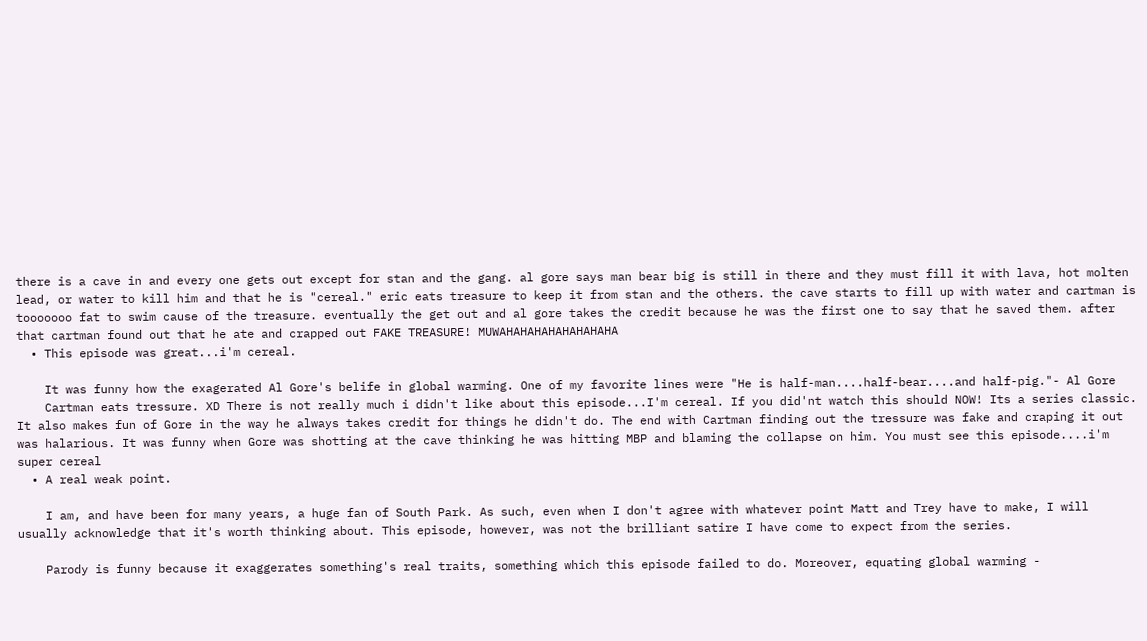there is a cave in and every one gets out except for stan and the gang. al gore says man bear big is still in there and they must fill it with lava, hot molten lead, or water to kill him and that he is "cereal." eric eats treasure to keep it from stan and the others. the cave starts to fill up with water and cartman is tooooooo fat to swim cause of the treasure. eventually the get out and al gore takes the credit because he was the first one to say that he saved them. after that cartman found out that he ate and crapped out FAKE TREASURE! MUWAHAHAHAHAHAHAHAHA
  • This episode was great...i'm cereal.

    It was funny how the exagerated Al Gore's belife in global warming. One of my favorite lines were "He is half-man....half-bear....and half-pig."- Al Gore
    Cartman eats tressure. XD There is not really much i didn't like about this episode...I'm cereal. If you did'nt watch this should NOW! Its a series classic. It also makes fun of Gore in the way he always takes credit for things he didn't do. The end with Cartman finding out the tressure was fake and craping it out was halarious. It was funny when Gore was shotting at the cave thinking he was hitting MBP and blaming the collapse on him. You must see this episode....i'm super cereal
  • A real weak point.

    I am, and have been for many years, a huge fan of South Park. As such, even when I don't agree with whatever point Matt and Trey have to make, I will usually acknowledge that it's worth thinking about. This episode, however, was not the brilliant satire I have come to expect from the series.

    Parody is funny because it exaggerates something's real traits, something which this episode failed to do. Moreover, equating global warming -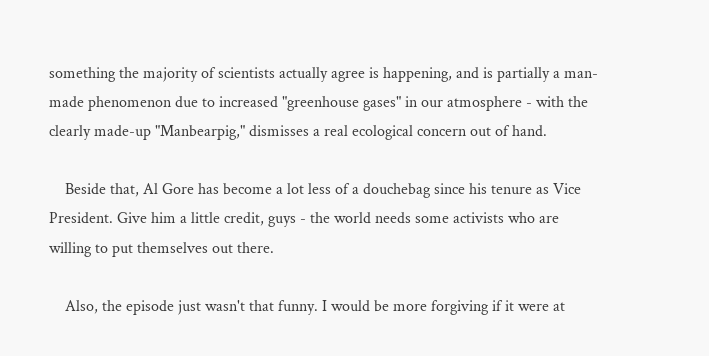something the majority of scientists actually agree is happening, and is partially a man-made phenomenon due to increased "greenhouse gases" in our atmosphere - with the clearly made-up "Manbearpig," dismisses a real ecological concern out of hand.

    Beside that, Al Gore has become a lot less of a douchebag since his tenure as Vice President. Give him a little credit, guys - the world needs some activists who are willing to put themselves out there.

    Also, the episode just wasn't that funny. I would be more forgiving if it were at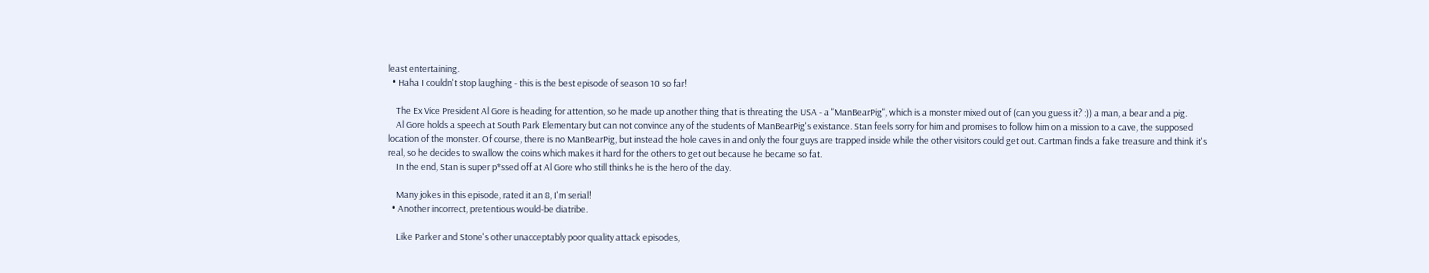least entertaining.
  • Haha I couldn't stop laughing - this is the best episode of season 10 so far!

    The Ex Vice President Al Gore is heading for attention, so he made up another thing that is threating the USA - a "ManBearPig", which is a monster mixed out of (can you guess it? :)) a man, a bear and a pig.
    Al Gore holds a speech at South Park Elementary but can not convince any of the students of ManBearPig's existance. Stan feels sorry for him and promises to follow him on a mission to a cave, the supposed location of the monster. Of course, there is no ManBearPig, but instead the hole caves in and only the four guys are trapped inside while the other visitors could get out. Cartman finds a fake treasure and think it's real, so he decides to swallow the coins which makes it hard for the others to get out because he became so fat.
    In the end, Stan is super p*ssed off at Al Gore who still thinks he is the hero of the day.

    Many jokes in this episode, rated it an 8, I'm serial!
  • Another incorrect, pretentious would-be diatribe.

    Like Parker and Stone's other unacceptably poor quality attack episodes,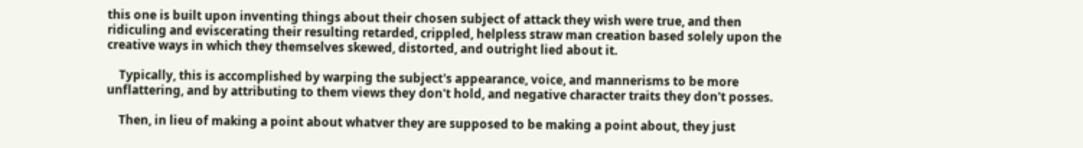this one is built upon inventing things about their chosen subject of attack they wish were true, and then ridiculing and eviscerating their resulting retarded, crippled, helpless straw man creation based solely upon the creative ways in which they themselves skewed, distorted, and outright lied about it.

    Typically, this is accomplished by warping the subject's appearance, voice, and mannerisms to be more unflattering, and by attributing to them views they don't hold, and negative character traits they don't posses.

    Then, in lieu of making a point about whatver they are supposed to be making a point about, they just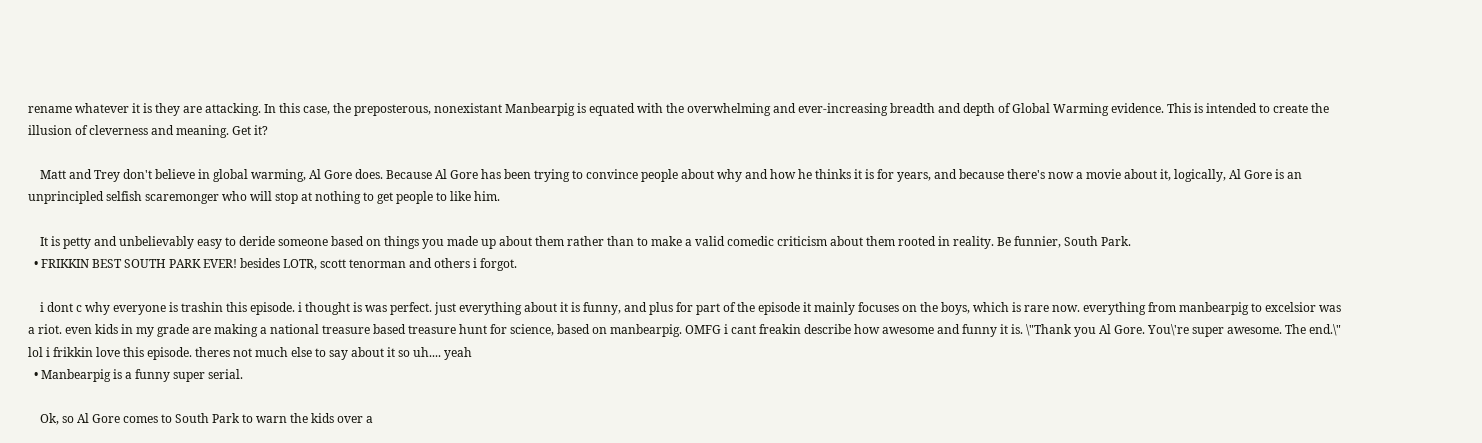rename whatever it is they are attacking. In this case, the preposterous, nonexistant Manbearpig is equated with the overwhelming and ever-increasing breadth and depth of Global Warming evidence. This is intended to create the illusion of cleverness and meaning. Get it?

    Matt and Trey don't believe in global warming, Al Gore does. Because Al Gore has been trying to convince people about why and how he thinks it is for years, and because there's now a movie about it, logically, Al Gore is an unprincipled selfish scaremonger who will stop at nothing to get people to like him.

    It is petty and unbelievably easy to deride someone based on things you made up about them rather than to make a valid comedic criticism about them rooted in reality. Be funnier, South Park.
  • FRIKKIN BEST SOUTH PARK EVER! besides LOTR, scott tenorman and others i forgot.

    i dont c why everyone is trashin this episode. i thought is was perfect. just everything about it is funny, and plus for part of the episode it mainly focuses on the boys, which is rare now. everything from manbearpig to excelsior was a riot. even kids in my grade are making a national treasure based treasure hunt for science, based on manbearpig. OMFG i cant freakin describe how awesome and funny it is. \"Thank you Al Gore. You\'re super awesome. The end.\" lol i frikkin love this episode. theres not much else to say about it so uh.... yeah
  • Manbearpig is a funny super serial.

    Ok, so Al Gore comes to South Park to warn the kids over a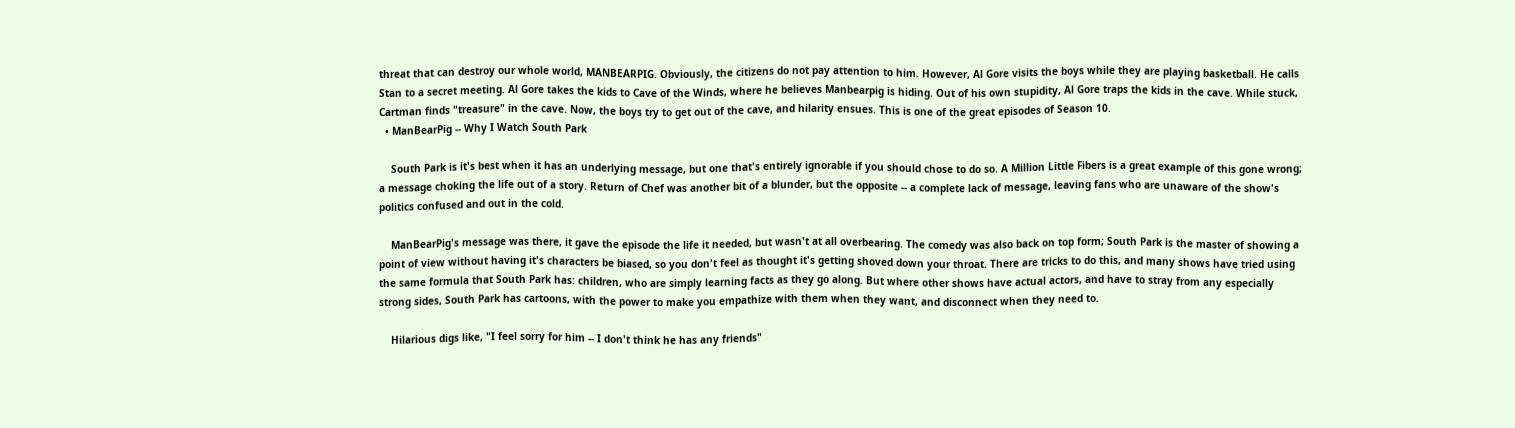threat that can destroy our whole world, MANBEARPIG. Obviously, the citizens do not pay attention to him. However, Al Gore visits the boys while they are playing basketball. He calls Stan to a secret meeting. Al Gore takes the kids to Cave of the Winds, where he believes Manbearpig is hiding. Out of his own stupidity, Al Gore traps the kids in the cave. While stuck, Cartman finds "treasure" in the cave. Now, the boys try to get out of the cave, and hilarity ensues. This is one of the great episodes of Season 10.
  • ManBearPig -- Why I Watch South Park

    South Park is it's best when it has an underlying message, but one that's entirely ignorable if you should chose to do so. A Million Little Fibers is a great example of this gone wrong; a message choking the life out of a story. Return of Chef was another bit of a blunder, but the opposite -- a complete lack of message, leaving fans who are unaware of the show's politics confused and out in the cold.

    ManBearPig's message was there, it gave the episode the life it needed, but wasn't at all overbearing. The comedy was also back on top form; South Park is the master of showing a point of view without having it's characters be biased, so you don't feel as thought it's getting shoved down your throat. There are tricks to do this, and many shows have tried using the same formula that South Park has: children, who are simply learning facts as they go along. But where other shows have actual actors, and have to stray from any especially strong sides, South Park has cartoons, with the power to make you empathize with them when they want, and disconnect when they need to.

    Hilarious digs like, "I feel sorry for him -- I don't think he has any friends"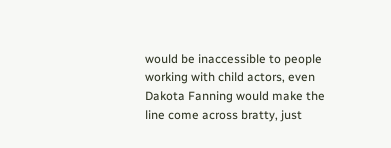would be inaccessible to people working with child actors, even Dakota Fanning would make the line come across bratty, just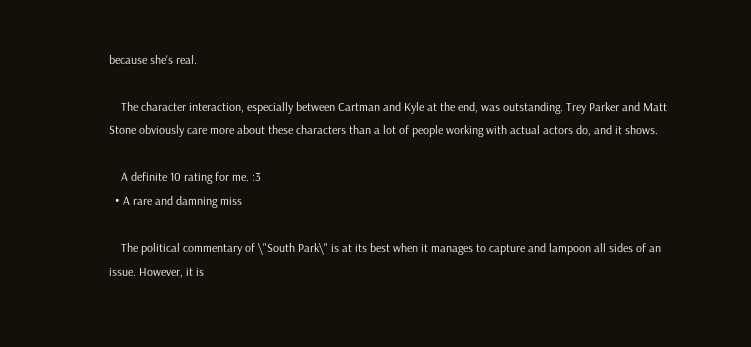because she's real.

    The character interaction, especially between Cartman and Kyle at the end, was outstanding. Trey Parker and Matt Stone obviously care more about these characters than a lot of people working with actual actors do, and it shows.

    A definite 10 rating for me. :3
  • A rare and damning miss

    The political commentary of \"South Park\" is at its best when it manages to capture and lampoon all sides of an issue. However, it is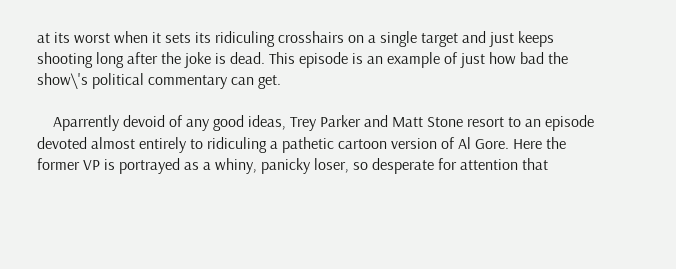at its worst when it sets its ridiculing crosshairs on a single target and just keeps shooting long after the joke is dead. This episode is an example of just how bad the show\'s political commentary can get.

    Aparrently devoid of any good ideas, Trey Parker and Matt Stone resort to an episode devoted almost entirely to ridiculing a pathetic cartoon version of Al Gore. Here the former VP is portrayed as a whiny, panicky loser, so desperate for attention that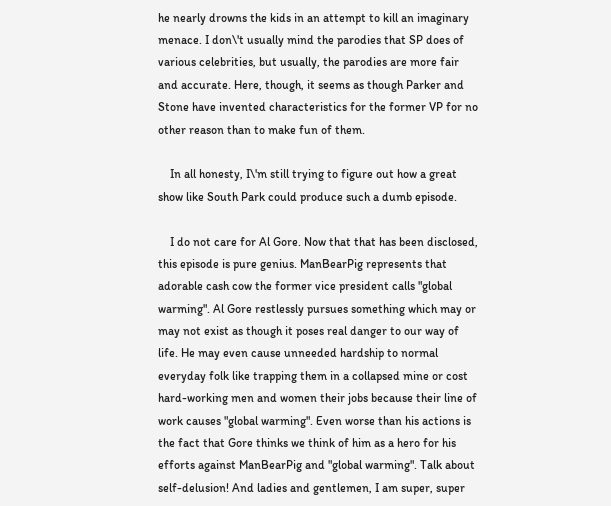he nearly drowns the kids in an attempt to kill an imaginary menace. I don\'t usually mind the parodies that SP does of various celebrities, but usually, the parodies are more fair and accurate. Here, though, it seems as though Parker and Stone have invented characteristics for the former VP for no other reason than to make fun of them.

    In all honesty, I\'m still trying to figure out how a great show like South Park could produce such a dumb episode.

    I do not care for Al Gore. Now that that has been disclosed, this episode is pure genius. ManBearPig represents that adorable cash cow the former vice president calls "global warming". Al Gore restlessly pursues something which may or may not exist as though it poses real danger to our way of life. He may even cause unneeded hardship to normal everyday folk like trapping them in a collapsed mine or cost hard-working men and women their jobs because their line of work causes "global warming". Even worse than his actions is the fact that Gore thinks we think of him as a hero for his efforts against ManBearPig and "global warming". Talk about self-delusion! And ladies and gentlemen, I am super, super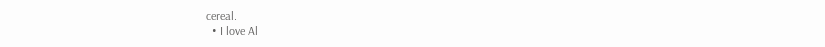cereal.
  • I love Al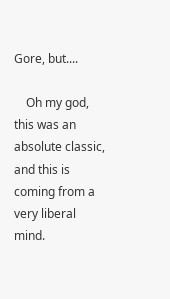Gore, but....

    Oh my god, this was an absolute classic, and this is coming from a very liberal mind.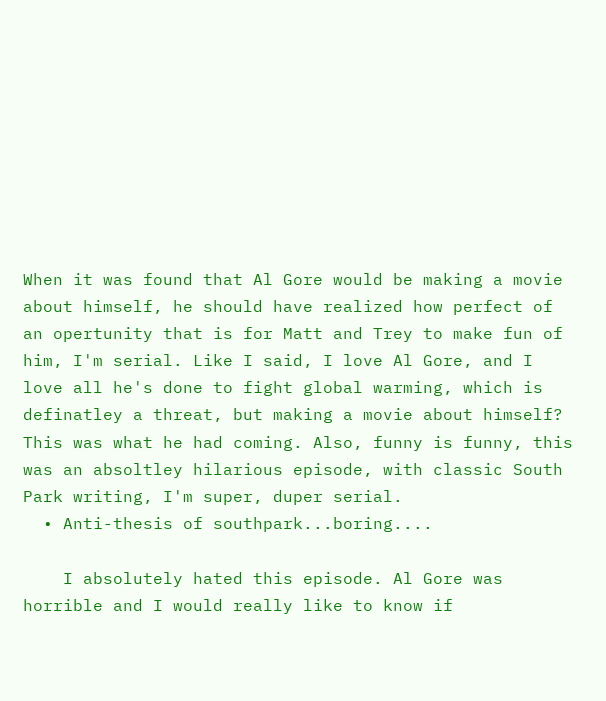When it was found that Al Gore would be making a movie about himself, he should have realized how perfect of an opertunity that is for Matt and Trey to make fun of him, I'm serial. Like I said, I love Al Gore, and I love all he's done to fight global warming, which is definatley a threat, but making a movie about himself? This was what he had coming. Also, funny is funny, this was an absoltley hilarious episode, with classic South Park writing, I'm super, duper serial.
  • Anti-thesis of southpark...boring....

    I absolutely hated this episode. Al Gore was horrible and I would really like to know if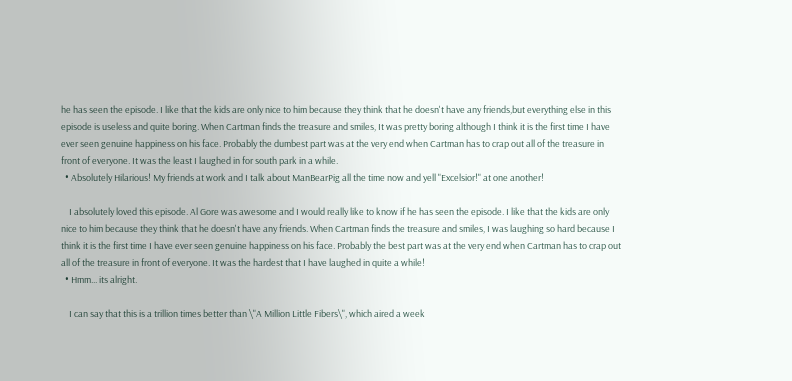he has seen the episode. I like that the kids are only nice to him because they think that he doesn't have any friends,but everything else in this episode is useless and quite boring. When Cartman finds the treasure and smiles, It was pretty boring although I think it is the first time I have ever seen genuine happiness on his face. Probably the dumbest part was at the very end when Cartman has to crap out all of the treasure in front of everyone. It was the least I laughed in for south park in a while.
  • Absolutely Hilarious! My friends at work and I talk about ManBearPig all the time now and yell "Excelsior!" at one another!

    I absolutely loved this episode. Al Gore was awesome and I would really like to know if he has seen the episode. I like that the kids are only nice to him because they think that he doesn't have any friends. When Cartman finds the treasure and smiles, I was laughing so hard because I think it is the first time I have ever seen genuine happiness on his face. Probably the best part was at the very end when Cartman has to crap out all of the treasure in front of everyone. It was the hardest that I have laughed in quite a while!
  • Hmm... its alright.

    I can say that this is a trillion times better than \"A Million Little Fibers\", which aired a week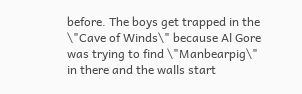before. The boys get trapped in the \"Cave of Winds\" because Al Gore was trying to find \"Manbearpig\" in there and the walls start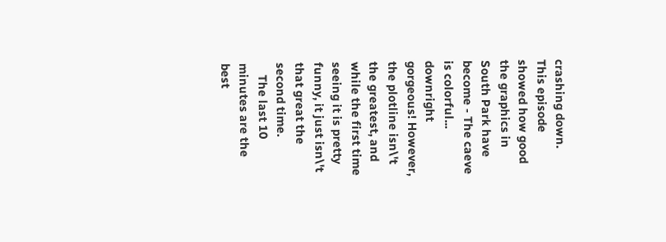crashing down. This episode showed how good the graphics in South Park have become - The caeve is colorful... downright gorgeous! However, the plotline isn\'t the greatest, and while the first time seeing it is pretty funny, it just isn\'t that great the second time.
    The last 10 minutes are the best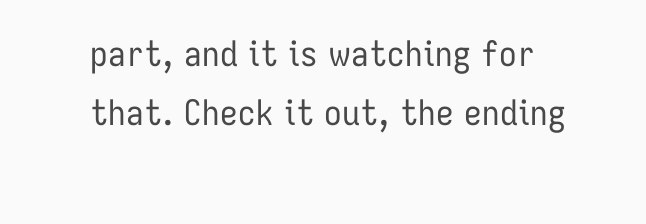part, and it is watching for that. Check it out, the ending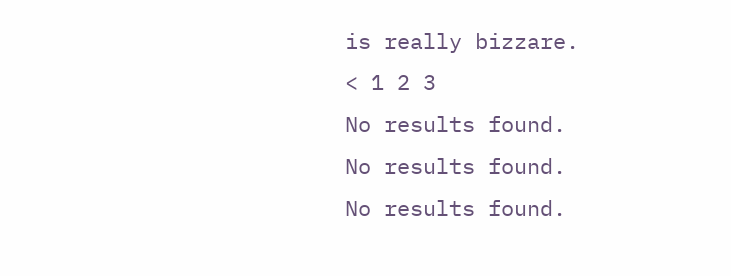is really bizzare.
< 1 2 3
No results found.
No results found.
No results found.